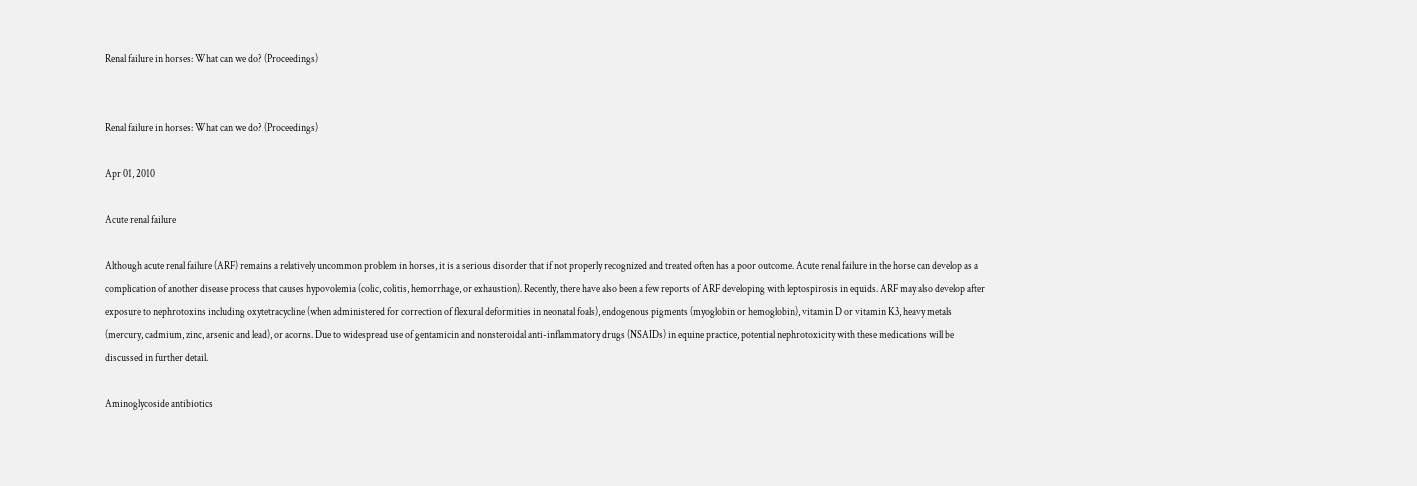Renal failure in horses: What can we do? (Proceedings)


Renal failure in horses: What can we do? (Proceedings)

Apr 01, 2010

Acute renal failure

Although acute renal failure (ARF) remains a relatively uncommon problem in horses, it is a serious disorder that if not properly recognized and treated often has a poor outcome. Acute renal failure in the horse can develop as a complication of another disease process that causes hypovolemia (colic, colitis, hemorrhage, or exhaustion). Recently, there have also been a few reports of ARF developing with leptospirosis in equids. ARF may also develop after exposure to nephrotoxins including oxytetracycline (when administered for correction of flexural deformities in neonatal foals), endogenous pigments (myoglobin or hemoglobin), vitamin D or vitamin K3, heavy metals (mercury, cadmium, zinc, arsenic and lead), or acorns. Due to widespread use of gentamicin and nonsteroidal anti-inflammatory drugs (NSAIDs) in equine practice, potential nephrotoxicity with these medications will be discussed in further detail.

Aminoglycoside antibiotics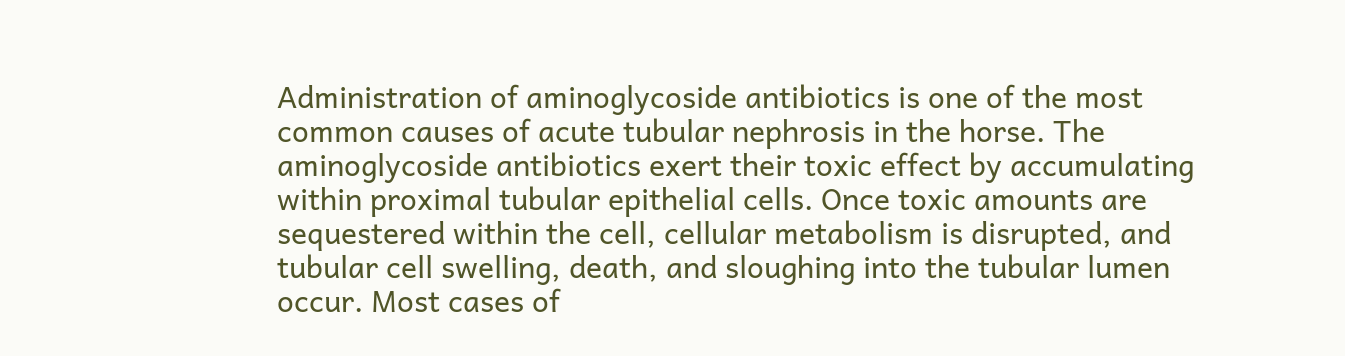Administration of aminoglycoside antibiotics is one of the most common causes of acute tubular nephrosis in the horse. The aminoglycoside antibiotics exert their toxic effect by accumulating within proximal tubular epithelial cells. Once toxic amounts are sequestered within the cell, cellular metabolism is disrupted, and tubular cell swelling, death, and sloughing into the tubular lumen occur. Most cases of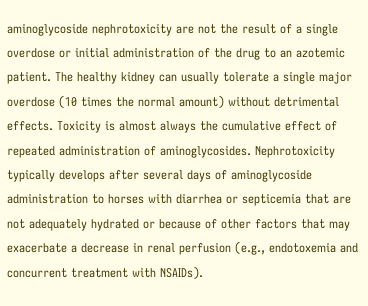aminoglycoside nephrotoxicity are not the result of a single overdose or initial administration of the drug to an azotemic patient. The healthy kidney can usually tolerate a single major overdose (10 times the normal amount) without detrimental effects. Toxicity is almost always the cumulative effect of repeated administration of aminoglycosides. Nephrotoxicity typically develops after several days of aminoglycoside administration to horses with diarrhea or septicemia that are not adequately hydrated or because of other factors that may exacerbate a decrease in renal perfusion (e.g., endotoxemia and concurrent treatment with NSAIDs).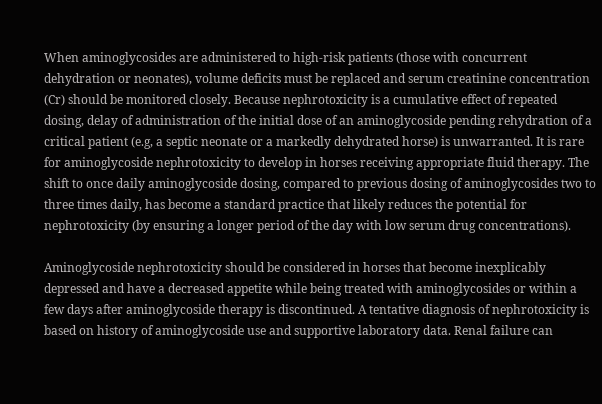When aminoglycosides are administered to high-risk patients (those with concurrent dehydration or neonates), volume deficits must be replaced and serum creatinine concentration (Cr) should be monitored closely. Because nephrotoxicity is a cumulative effect of repeated dosing, delay of administration of the initial dose of an aminoglycoside pending rehydration of a critical patient (e.g, a septic neonate or a markedly dehydrated horse) is unwarranted. It is rare for aminoglycoside nephrotoxicity to develop in horses receiving appropriate fluid therapy. The shift to once daily aminoglycoside dosing, compared to previous dosing of aminoglycosides two to three times daily, has become a standard practice that likely reduces the potential for nephrotoxicity (by ensuring a longer period of the day with low serum drug concentrations).

Aminoglycoside nephrotoxicity should be considered in horses that become inexplicably depressed and have a decreased appetite while being treated with aminoglycosides or within a few days after aminoglycoside therapy is discontinued. A tentative diagnosis of nephrotoxicity is based on history of aminoglycoside use and supportive laboratory data. Renal failure can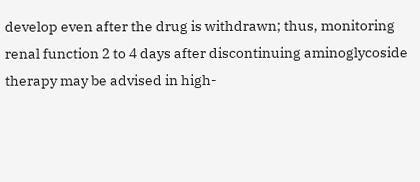develop even after the drug is withdrawn; thus, monitoring renal function 2 to 4 days after discontinuing aminoglycoside therapy may be advised in high-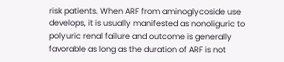risk patients. When ARF from aminoglycoside use develops, it is usually manifested as nonoliguric to polyuric renal failure and outcome is generally favorable as long as the duration of ARF is not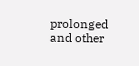prolonged and other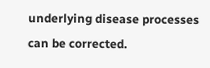underlying disease processes can be corrected.